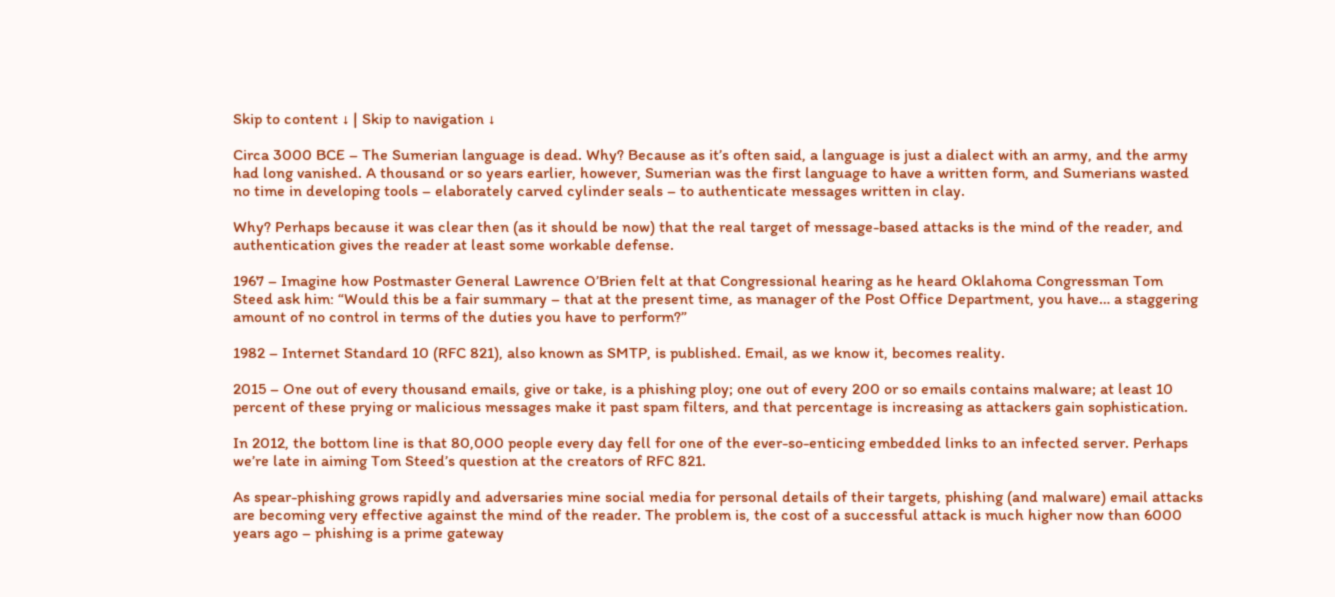Skip to content ↓ | Skip to navigation ↓

Circa 3000 BCE – The Sumerian language is dead. Why? Because as it’s often said, a language is just a dialect with an army, and the army had long vanished. A thousand or so years earlier, however, Sumerian was the first language to have a written form, and Sumerians wasted no time in developing tools – elaborately carved cylinder seals – to authenticate messages written in clay.

Why? Perhaps because it was clear then (as it should be now) that the real target of message-based attacks is the mind of the reader, and authentication gives the reader at least some workable defense.

1967 – Imagine how Postmaster General Lawrence O’Brien felt at that Congressional hearing as he heard Oklahoma Congressman Tom Steed ask him: “Would this be a fair summary – that at the present time, as manager of the Post Office Department, you have… a staggering amount of no control in terms of the duties you have to perform?”

1982 – Internet Standard 10 (RFC 821), also known as SMTP, is published. Email, as we know it, becomes reality.

2015 – One out of every thousand emails, give or take, is a phishing ploy; one out of every 200 or so emails contains malware; at least 10 percent of these prying or malicious messages make it past spam filters, and that percentage is increasing as attackers gain sophistication.

In 2012, the bottom line is that 80,000 people every day fell for one of the ever-so-enticing embedded links to an infected server. Perhaps we’re late in aiming Tom Steed’s question at the creators of RFC 821.

As spear-phishing grows rapidly and adversaries mine social media for personal details of their targets, phishing (and malware) email attacks are becoming very effective against the mind of the reader. The problem is, the cost of a successful attack is much higher now than 6000 years ago – phishing is a prime gateway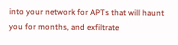into your network for APTs that will haunt you for months, and exfiltrate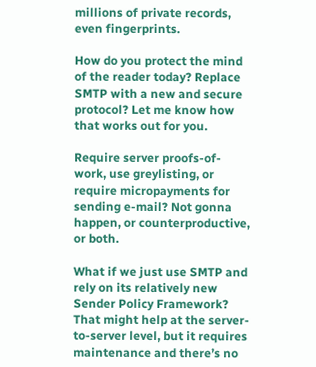millions of private records, even fingerprints.

How do you protect the mind of the reader today? Replace SMTP with a new and secure protocol? Let me know how that works out for you.

Require server proofs-of-work, use greylisting, or require micropayments for sending e-mail? Not gonna happen, or counterproductive, or both.

What if we just use SMTP and rely on its relatively new Sender Policy Framework? That might help at the server-to-server level, but it requires maintenance and there’s no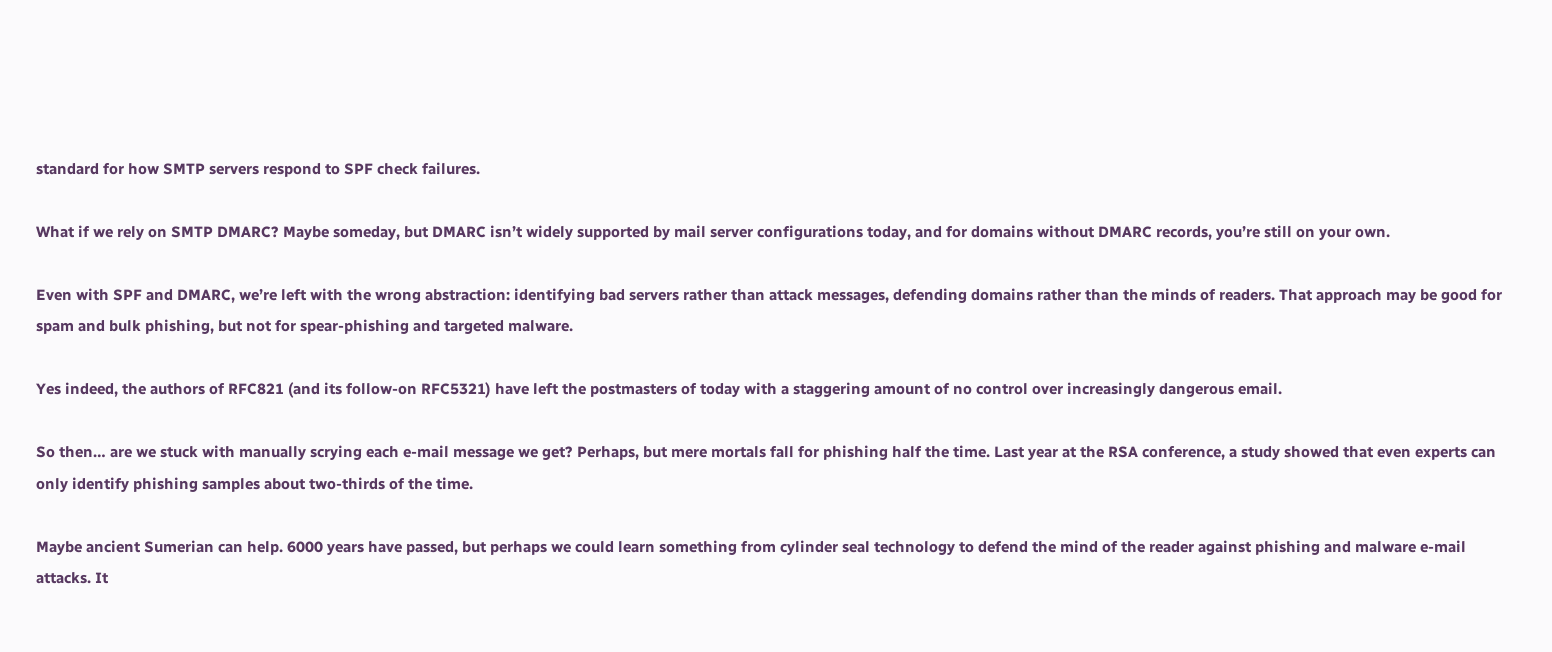standard for how SMTP servers respond to SPF check failures.

What if we rely on SMTP DMARC? Maybe someday, but DMARC isn’t widely supported by mail server configurations today, and for domains without DMARC records, you’re still on your own.

Even with SPF and DMARC, we’re left with the wrong abstraction: identifying bad servers rather than attack messages, defending domains rather than the minds of readers. That approach may be good for spam and bulk phishing, but not for spear-phishing and targeted malware.

Yes indeed, the authors of RFC821 (and its follow-on RFC5321) have left the postmasters of today with a staggering amount of no control over increasingly dangerous email.

So then… are we stuck with manually scrying each e-mail message we get? Perhaps, but mere mortals fall for phishing half the time. Last year at the RSA conference, a study showed that even experts can only identify phishing samples about two-thirds of the time.

Maybe ancient Sumerian can help. 6000 years have passed, but perhaps we could learn something from cylinder seal technology to defend the mind of the reader against phishing and malware e-mail attacks. It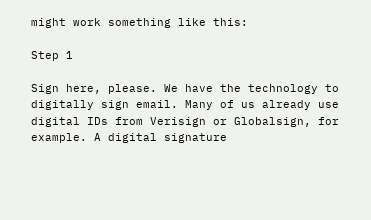might work something like this:

Step 1

Sign here, please. We have the technology to digitally sign email. Many of us already use digital IDs from Verisign or Globalsign, for example. A digital signature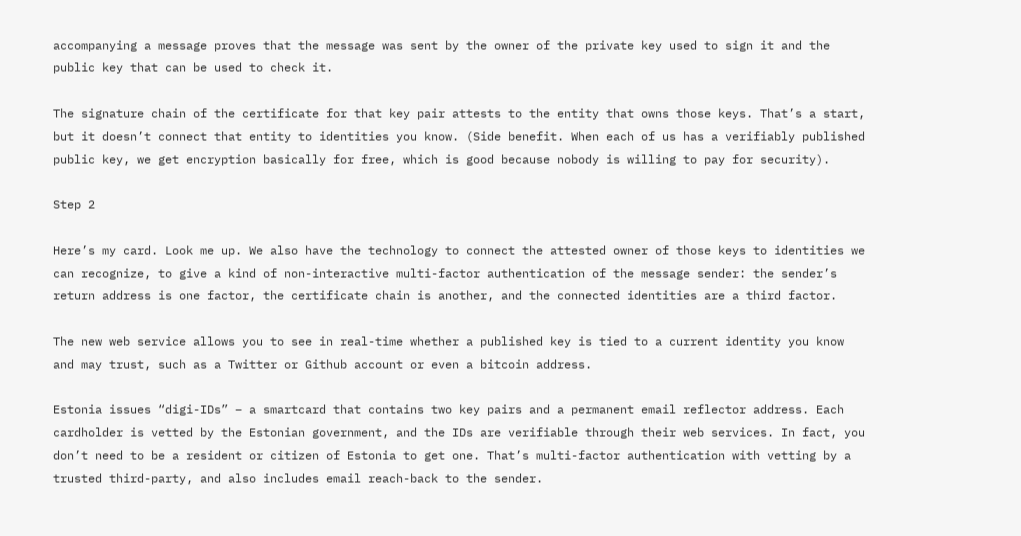accompanying a message proves that the message was sent by the owner of the private key used to sign it and the public key that can be used to check it.

The signature chain of the certificate for that key pair attests to the entity that owns those keys. That’s a start, but it doesn’t connect that entity to identities you know. (Side benefit. When each of us has a verifiably published public key, we get encryption basically for free, which is good because nobody is willing to pay for security).

Step 2

Here’s my card. Look me up. We also have the technology to connect the attested owner of those keys to identities we can recognize, to give a kind of non-interactive multi-factor authentication of the message sender: the sender’s return address is one factor, the certificate chain is another, and the connected identities are a third factor.

The new web service allows you to see in real-time whether a published key is tied to a current identity you know and may trust, such as a Twitter or Github account or even a bitcoin address.

Estonia issues “digi-IDs” – a smartcard that contains two key pairs and a permanent email reflector address. Each cardholder is vetted by the Estonian government, and the IDs are verifiable through their web services. In fact, you don’t need to be a resident or citizen of Estonia to get one. That’s multi-factor authentication with vetting by a trusted third-party, and also includes email reach-back to the sender.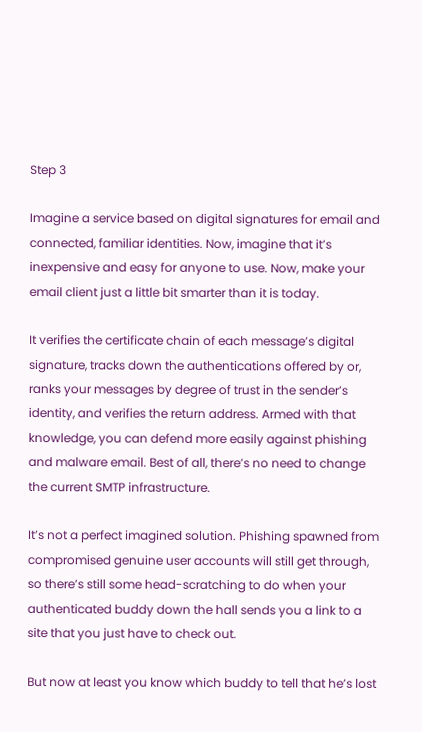Step 3

Imagine a service based on digital signatures for email and connected, familiar identities. Now, imagine that it’s inexpensive and easy for anyone to use. Now, make your email client just a little bit smarter than it is today.

It verifies the certificate chain of each message’s digital signature, tracks down the authentications offered by or, ranks your messages by degree of trust in the sender’s identity, and verifies the return address. Armed with that knowledge, you can defend more easily against phishing and malware email. Best of all, there’s no need to change the current SMTP infrastructure.

It’s not a perfect imagined solution. Phishing spawned from compromised genuine user accounts will still get through, so there’s still some head-scratching to do when your authenticated buddy down the hall sends you a link to a site that you just have to check out.

But now at least you know which buddy to tell that he’s lost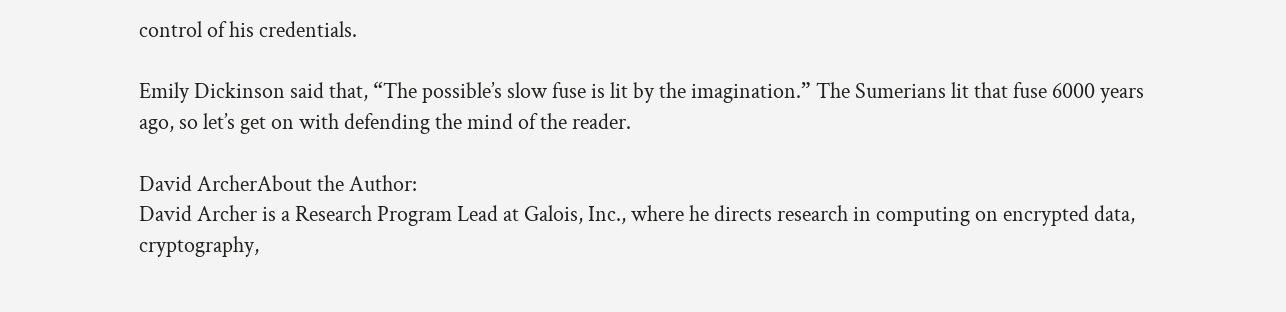control of his credentials.

Emily Dickinson said that, “The possible’s slow fuse is lit by the imagination.” The Sumerians lit that fuse 6000 years ago, so let’s get on with defending the mind of the reader.

David ArcherAbout the Author:
David Archer is a Research Program Lead at Galois, Inc., where he directs research in computing on encrypted data, cryptography,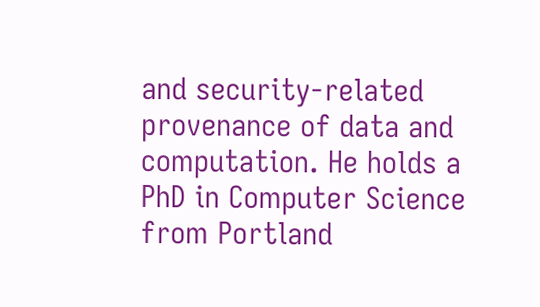and security-related provenance of data and computation. He holds a PhD in Computer Science from Portland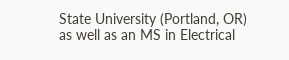State University (Portland, OR) as well as an MS in Electrical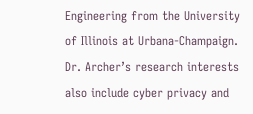Engineering from the University of Illinois at Urbana-Champaign. Dr. Archer’s research interests also include cyber privacy and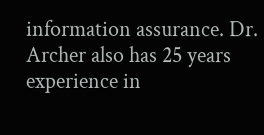information assurance. Dr. Archer also has 25 years experience in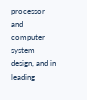processor and computer system design, and in leading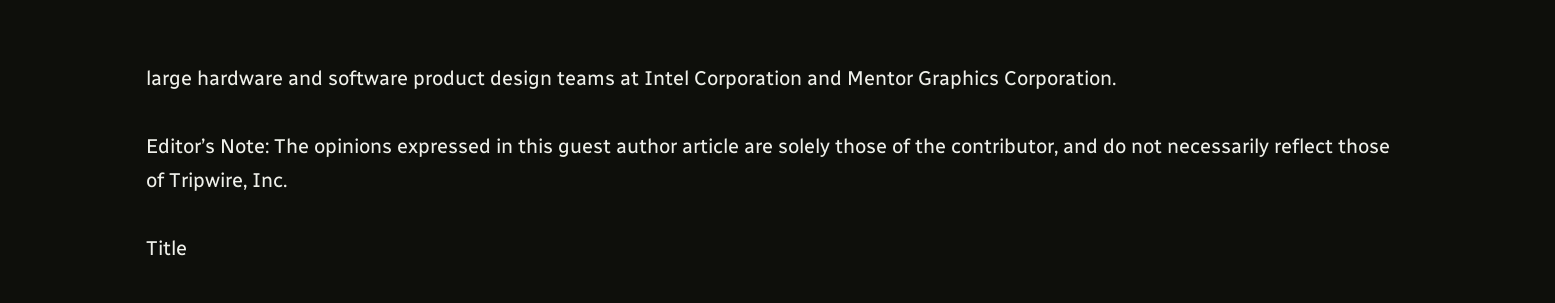large hardware and software product design teams at Intel Corporation and Mentor Graphics Corporation.

Editor’s Note: The opinions expressed in this guest author article are solely those of the contributor, and do not necessarily reflect those of Tripwire, Inc.

Title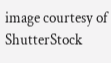image courtesy of ShutterStock